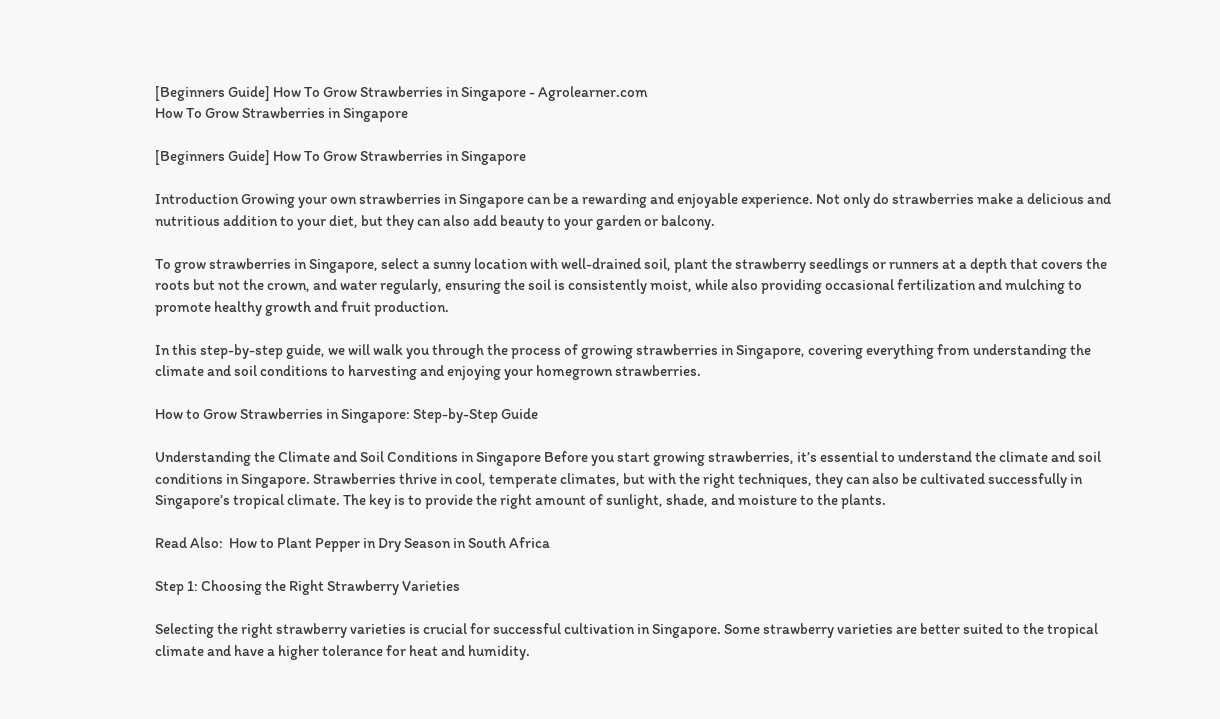[Beginners Guide] How To Grow Strawberries in Singapore - Agrolearner.com
How To Grow Strawberries in Singapore

[Beginners Guide] How To Grow Strawberries in Singapore

Introduction Growing your own strawberries in Singapore can be a rewarding and enjoyable experience. Not only do strawberries make a delicious and nutritious addition to your diet, but they can also add beauty to your garden or balcony.

To grow strawberries in Singapore, select a sunny location with well-drained soil, plant the strawberry seedlings or runners at a depth that covers the roots but not the crown, and water regularly, ensuring the soil is consistently moist, while also providing occasional fertilization and mulching to promote healthy growth and fruit production.

In this step-by-step guide, we will walk you through the process of growing strawberries in Singapore, covering everything from understanding the climate and soil conditions to harvesting and enjoying your homegrown strawberries.

How to Grow Strawberries in Singapore: Step-by-Step Guide

Understanding the Climate and Soil Conditions in Singapore Before you start growing strawberries, it’s essential to understand the climate and soil conditions in Singapore. Strawberries thrive in cool, temperate climates, but with the right techniques, they can also be cultivated successfully in Singapore’s tropical climate. The key is to provide the right amount of sunlight, shade, and moisture to the plants.

Read Also:  How to Plant Pepper in Dry Season in South Africa

Step 1: Choosing the Right Strawberry Varieties

Selecting the right strawberry varieties is crucial for successful cultivation in Singapore. Some strawberry varieties are better suited to the tropical climate and have a higher tolerance for heat and humidity.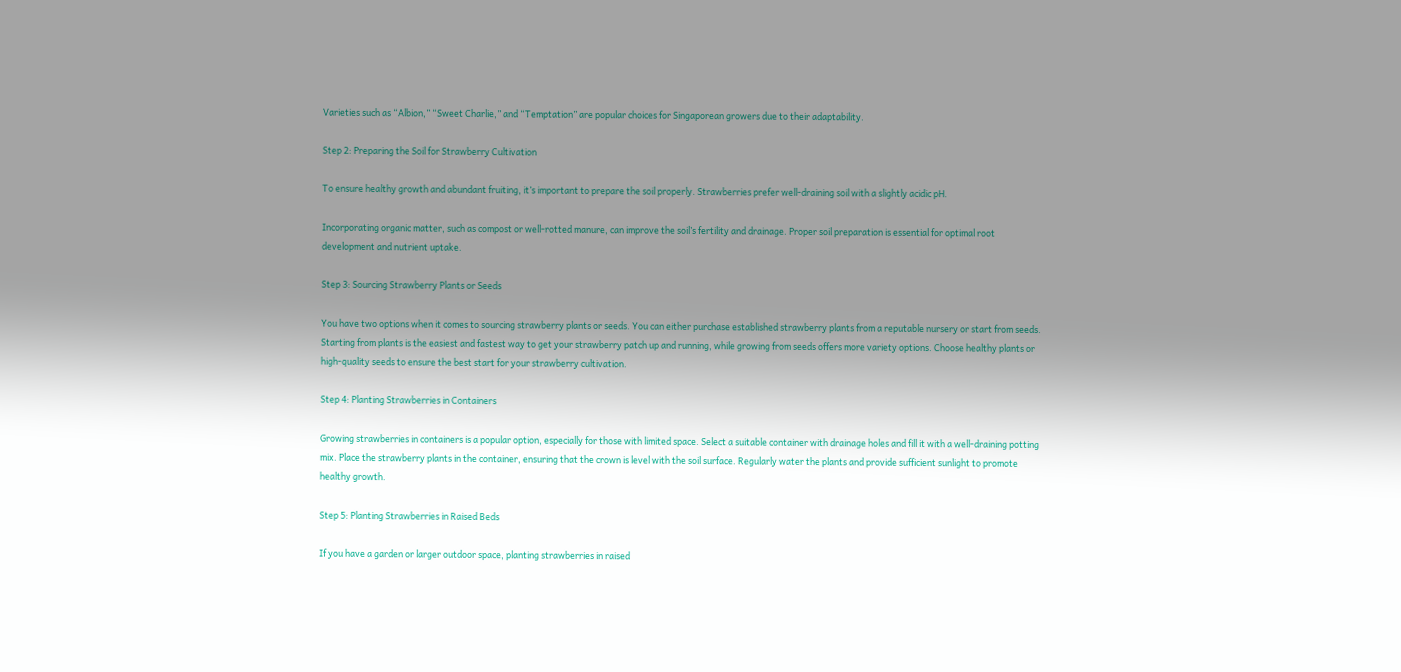Varieties such as “Albion,” “Sweet Charlie,” and “Temptation” are popular choices for Singaporean growers due to their adaptability.

Step 2: Preparing the Soil for Strawberry Cultivation

To ensure healthy growth and abundant fruiting, it’s important to prepare the soil properly. Strawberries prefer well-draining soil with a slightly acidic pH.

Incorporating organic matter, such as compost or well-rotted manure, can improve the soil’s fertility and drainage. Proper soil preparation is essential for optimal root development and nutrient uptake.

Step 3: Sourcing Strawberry Plants or Seeds

You have two options when it comes to sourcing strawberry plants or seeds. You can either purchase established strawberry plants from a reputable nursery or start from seeds. Starting from plants is the easiest and fastest way to get your strawberry patch up and running, while growing from seeds offers more variety options. Choose healthy plants or high-quality seeds to ensure the best start for your strawberry cultivation.

Step 4: Planting Strawberries in Containers

Growing strawberries in containers is a popular option, especially for those with limited space. Select a suitable container with drainage holes and fill it with a well-draining potting mix. Place the strawberry plants in the container, ensuring that the crown is level with the soil surface. Regularly water the plants and provide sufficient sunlight to promote healthy growth.

Step 5: Planting Strawberries in Raised Beds

If you have a garden or larger outdoor space, planting strawberries in raised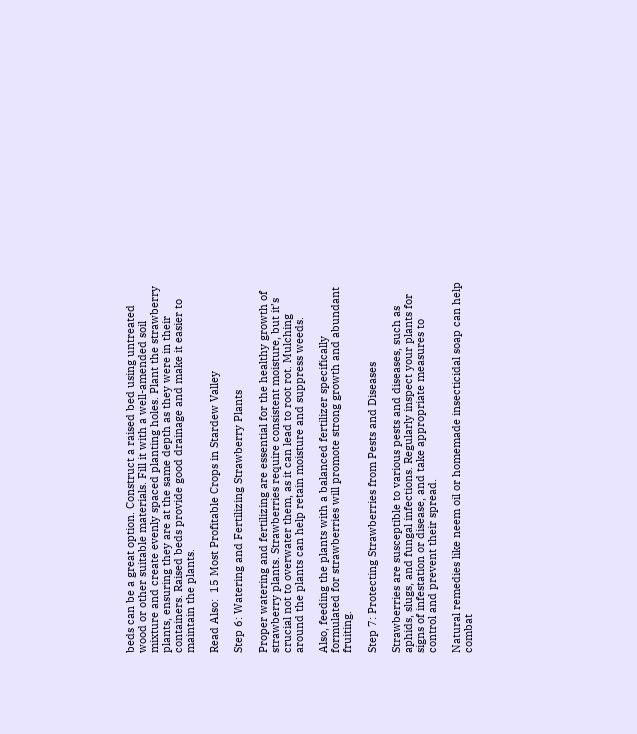beds can be a great option. Construct a raised bed using untreated wood or other suitable materials. Fill it with a well-amended soil mixture and create evenly spaced planting holes. Plant the strawberry plants, ensuring they are at the same depth as they were in their containers. Raised beds provide good drainage and make it easier to maintain the plants.

Read Also:  15 Most Profitable Crops in Stardew Valley

Step 6: Watering and Fertilizing Strawberry Plants

Proper watering and fertilizing are essential for the healthy growth of strawberry plants. Strawberries require consistent moisture, but it’s crucial not to overwater them, as it can lead to root rot. Mulching around the plants can help retain moisture and suppress weeds.

Also, feeding the plants with a balanced fertilizer specifically formulated for strawberries will promote strong growth and abundant fruiting.

Step 7: Protecting Strawberries from Pests and Diseases

Strawberries are susceptible to various pests and diseases, such as aphids, slugs, and fungal infections. Regularly inspect your plants for signs of infestation or disease, and take appropriate measures to control and prevent their spread.

Natural remedies like neem oil or homemade insecticidal soap can help combat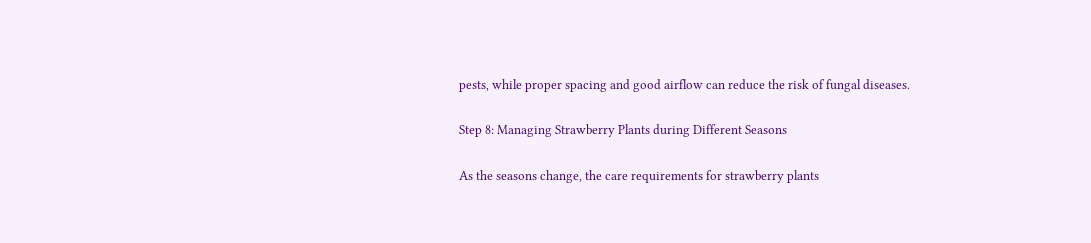pests, while proper spacing and good airflow can reduce the risk of fungal diseases.

Step 8: Managing Strawberry Plants during Different Seasons

As the seasons change, the care requirements for strawberry plants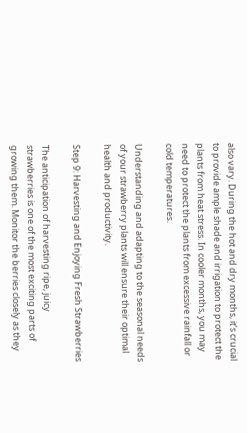also vary. During the hot and dry months, it’s crucial to provide ample shade and irrigation to protect the plants from heat stress. In cooler months, you may need to protect the plants from excessive rainfall or cold temperatures.

Understanding and adapting to the seasonal needs of your strawberry plants will ensure their optimal health and productivity.

Step 9: Harvesting and Enjoying Fresh Strawberries

The anticipation of harvesting ripe, juicy strawberries is one of the most exciting parts of growing them. Monitor the berries closely as they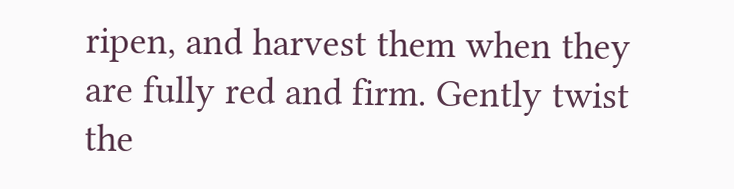ripen, and harvest them when they are fully red and firm. Gently twist the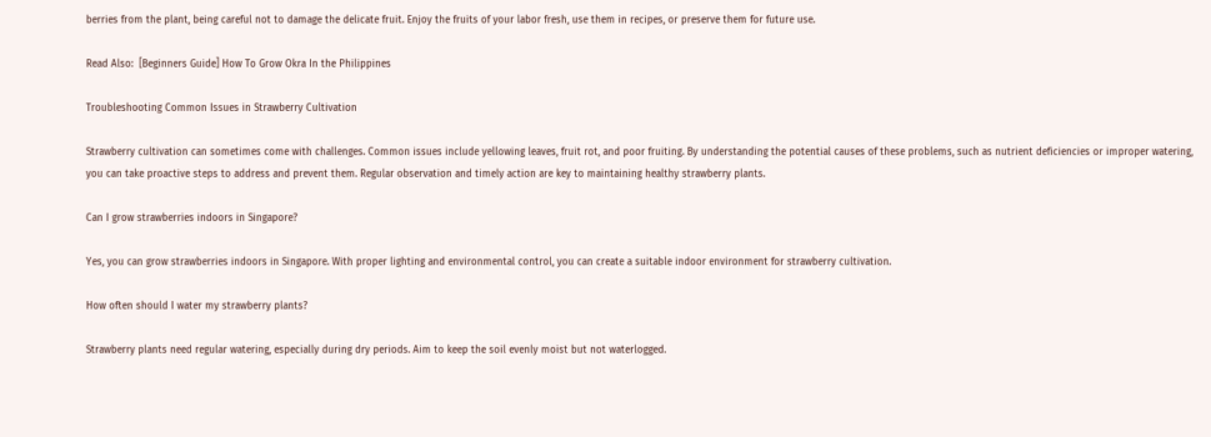berries from the plant, being careful not to damage the delicate fruit. Enjoy the fruits of your labor fresh, use them in recipes, or preserve them for future use.

Read Also:  [Beginners Guide] How To Grow Okra In the Philippines

Troubleshooting Common Issues in Strawberry Cultivation

Strawberry cultivation can sometimes come with challenges. Common issues include yellowing leaves, fruit rot, and poor fruiting. By understanding the potential causes of these problems, such as nutrient deficiencies or improper watering, you can take proactive steps to address and prevent them. Regular observation and timely action are key to maintaining healthy strawberry plants.

Can I grow strawberries indoors in Singapore?

Yes, you can grow strawberries indoors in Singapore. With proper lighting and environmental control, you can create a suitable indoor environment for strawberry cultivation.

How often should I water my strawberry plants?

Strawberry plants need regular watering, especially during dry periods. Aim to keep the soil evenly moist but not waterlogged.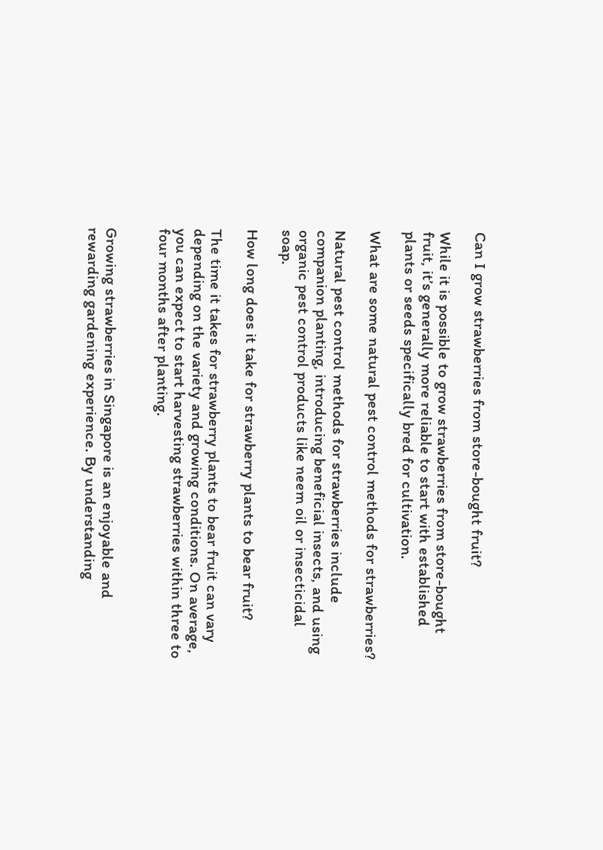Can I grow strawberries from store-bought fruit?

While it is possible to grow strawberries from store-bought fruit, it’s generally more reliable to start with established plants or seeds specifically bred for cultivation.

What are some natural pest control methods for strawberries?

Natural pest control methods for strawberries include companion planting, introducing beneficial insects, and using organic pest control products like neem oil or insecticidal soap.

How long does it take for strawberry plants to bear fruit?

The time it takes for strawberry plants to bear fruit can vary depending on the variety and growing conditions. On average, you can expect to start harvesting strawberries within three to four months after planting.


Growing strawberries in Singapore is an enjoyable and rewarding gardening experience. By understanding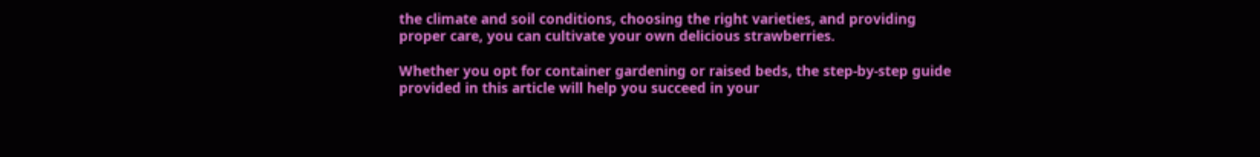the climate and soil conditions, choosing the right varieties, and providing proper care, you can cultivate your own delicious strawberries.

Whether you opt for container gardening or raised beds, the step-by-step guide provided in this article will help you succeed in your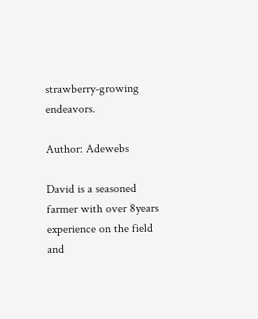strawberry-growing endeavors.

Author: Adewebs

David is a seasoned farmer with over 8years experience on the field and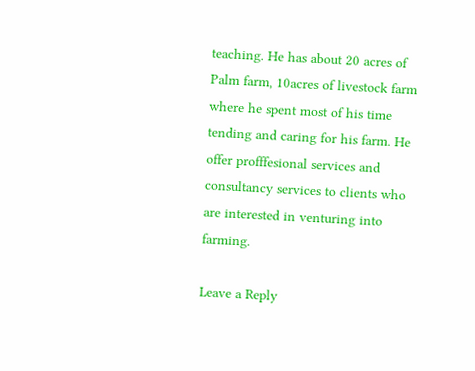teaching. He has about 20 acres of Palm farm, 10acres of livestock farm where he spent most of his time tending and caring for his farm. He offer profffesional services and consultancy services to clients who are interested in venturing into farming.

Leave a Reply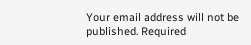Your email address will not be published. Required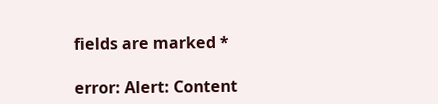fields are marked *

error: Alert: Content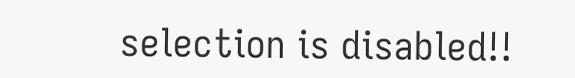selection is disabled!!